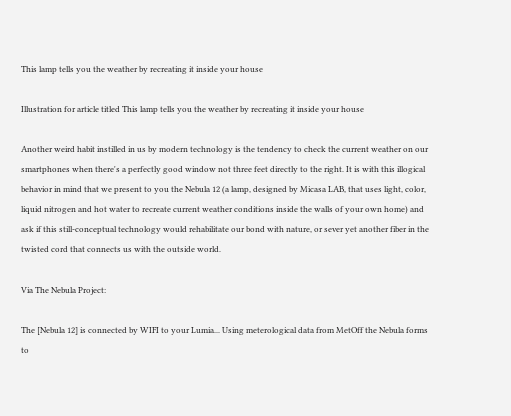This lamp tells you the weather by recreating it inside your house

Illustration for article titled This lamp tells you the weather by recreating it inside your house

Another weird habit instilled in us by modern technology is the tendency to check the current weather on our smartphones when there's a perfectly good window not three feet directly to the right. It is with this illogical behavior in mind that we present to you the Nebula 12 (a lamp, designed by Micasa LAB, that uses light, color, liquid nitrogen and hot water to recreate current weather conditions inside the walls of your own home) and ask if this still-conceptual technology would rehabilitate our bond with nature, or sever yet another fiber in the twisted cord that connects us with the outside world.

Via The Nebula Project:

The [Nebula 12] is connected by WIFI to your Lumia... Using meterological data from MetOff the Nebula forms to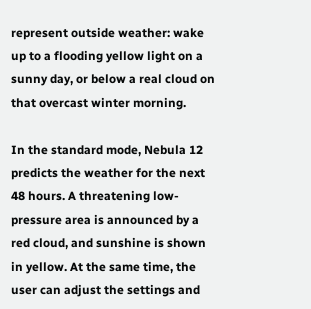represent outside weather: wake up to a flooding yellow light on a sunny day, or below a real cloud on that overcast winter morning.

In the standard mode, Nebula 12 predicts the weather for the next 48 hours. A threatening low-pressure area is announced by a red cloud, and sunshine is shown in yellow. At the same time, the user can adjust the settings and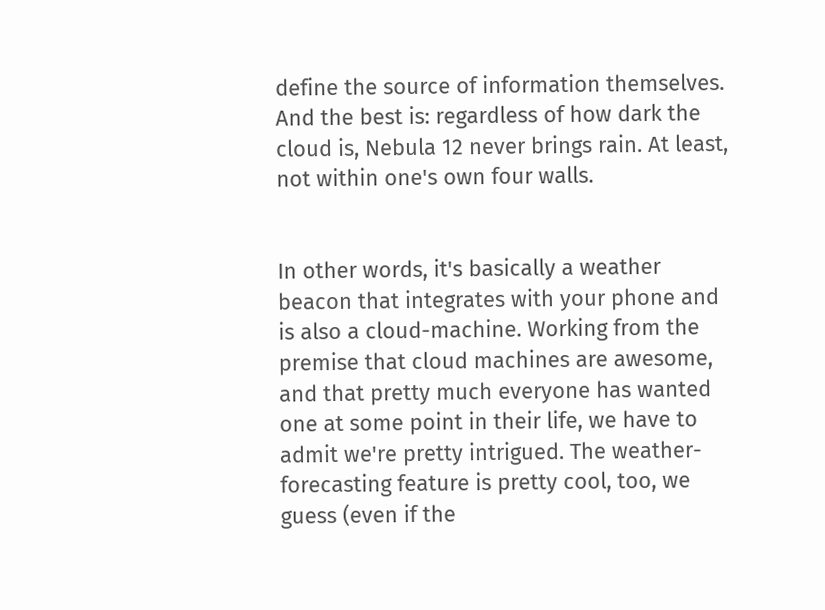define the source of information themselves. And the best is: regardless of how dark the cloud is, Nebula 12 never brings rain. At least, not within one's own four walls.


In other words, it's basically a weather beacon that integrates with your phone and is also a cloud-machine. Working from the premise that cloud machines are awesome, and that pretty much everyone has wanted one at some point in their life, we have to admit we're pretty intrigued. The weather-forecasting feature is pretty cool, too, we guess (even if the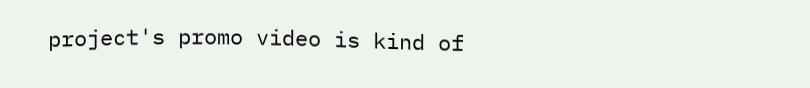project's promo video is kind of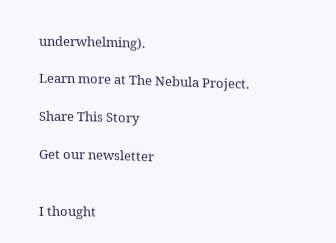underwhelming).

Learn more at The Nebula Project.

Share This Story

Get our newsletter


I thought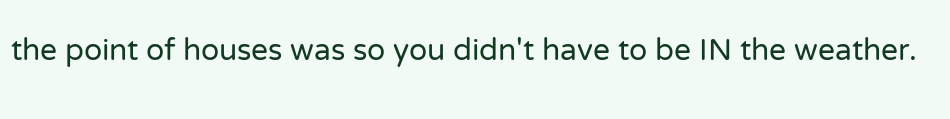the point of houses was so you didn't have to be IN the weather.